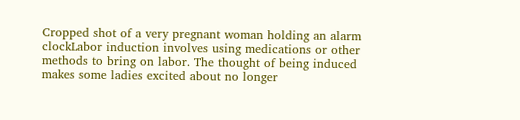Cropped shot of a very pregnant woman holding an alarm clockLabor induction involves using medications or other methods to bring on labor. The thought of being induced makes some ladies excited about no longer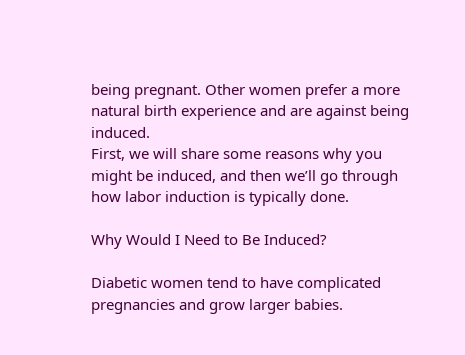being pregnant. Other women prefer a more natural birth experience and are against being induced.
First, we will share some reasons why you might be induced, and then we’ll go through how labor induction is typically done.

Why Would I Need to Be Induced?

Diabetic women tend to have complicated pregnancies and grow larger babies.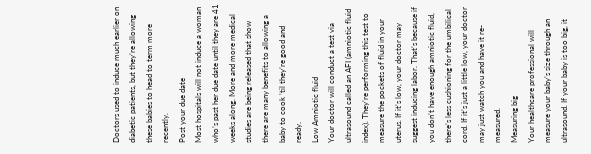Doctors used to induce much earlier on diabetic patients, but they’re allowing these babies to head to term more recently.
Post your due date
Most hospitals will not induce a woman who’s past her due date until they are 41 weeks along. More and more medical studies are being released that show there are many benefits to allowing a baby to cook ’til they’re good and ready.
Low Amniotic fluid
Your doctor will conduct a test via ultrasound called an AFI (amniotic fluid index). They’re performing this test to measure the pockets of fluid in your uterus. If it’s low, your doctor may suggest inducing labor. That’s because if you don’t have enough amniotic fluid, there’s less cushioning for the umbilical cord. If it’s just a little low, your doctor may just watch you and have it re-measured.
Measuring big
Your healthcare professional will measure your baby’s size through an ultrasound. If your baby is too big, it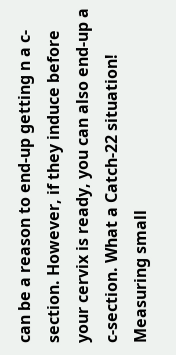can be a reason to end-up getting n a c-section. However, if they induce before your cervix is ready, you can also end-up a c-section. What a Catch-22 situation!
Measuring small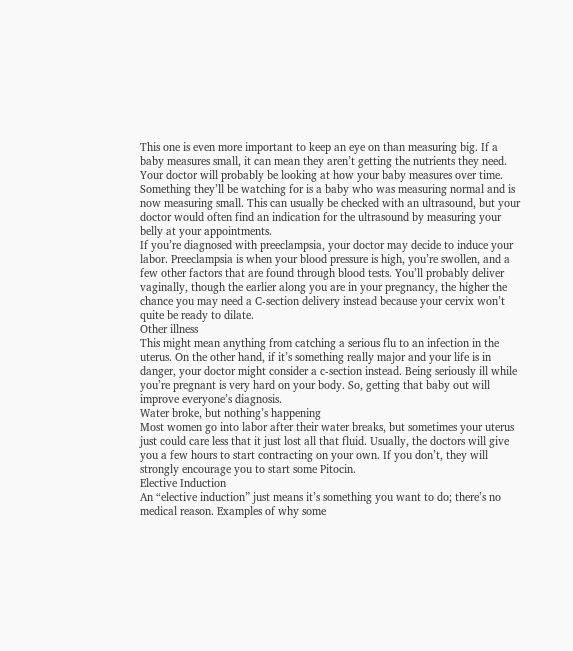This one is even more important to keep an eye on than measuring big. If a baby measures small, it can mean they aren’t getting the nutrients they need. Your doctor will probably be looking at how your baby measures over time.
Something they’ll be watching for is a baby who was measuring normal and is now measuring small. This can usually be checked with an ultrasound, but your doctor would often find an indication for the ultrasound by measuring your belly at your appointments.
If you’re diagnosed with preeclampsia, your doctor may decide to induce your labor. Preeclampsia is when your blood pressure is high, you’re swollen, and a few other factors that are found through blood tests. You’ll probably deliver vaginally, though the earlier along you are in your pregnancy, the higher the chance you may need a C-section delivery instead because your cervix won’t quite be ready to dilate.
Other illness
This might mean anything from catching a serious flu to an infection in the uterus. On the other hand, if it’s something really major and your life is in danger, your doctor might consider a c-section instead. Being seriously ill while you’re pregnant is very hard on your body. So, getting that baby out will improve everyone’s diagnosis.
Water broke, but nothing’s happening
Most women go into labor after their water breaks, but sometimes your uterus just could care less that it just lost all that fluid. Usually, the doctors will give you a few hours to start contracting on your own. If you don’t, they will strongly encourage you to start some Pitocin.
Elective Induction
An “elective induction” just means it’s something you want to do; there’s no medical reason. Examples of why some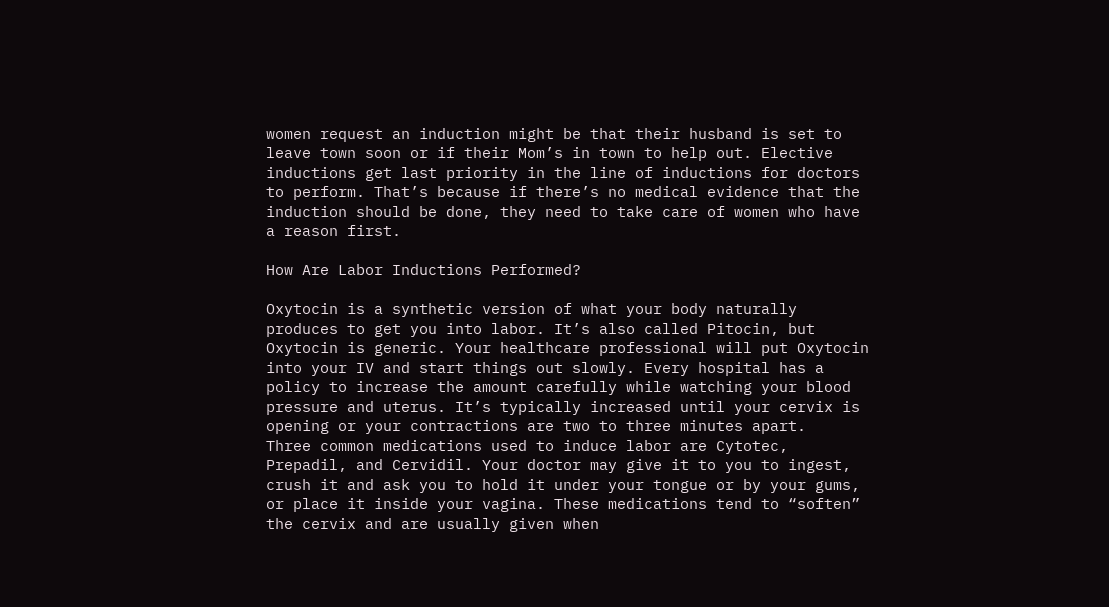women request an induction might be that their husband is set to leave town soon or if their Mom’s in town to help out. Elective inductions get last priority in the line of inductions for doctors to perform. That’s because if there’s no medical evidence that the induction should be done, they need to take care of women who have a reason first.

How Are Labor Inductions Performed?

Oxytocin is a synthetic version of what your body naturally produces to get you into labor. It’s also called Pitocin, but Oxytocin is generic. Your healthcare professional will put Oxytocin into your IV and start things out slowly. Every hospital has a policy to increase the amount carefully while watching your blood pressure and uterus. It’s typically increased until your cervix is opening or your contractions are two to three minutes apart.
Three common medications used to induce labor are Cytotec, Prepadil, and Cervidil. Your doctor may give it to you to ingest, crush it and ask you to hold it under your tongue or by your gums, or place it inside your vagina. These medications tend to “soften” the cervix and are usually given when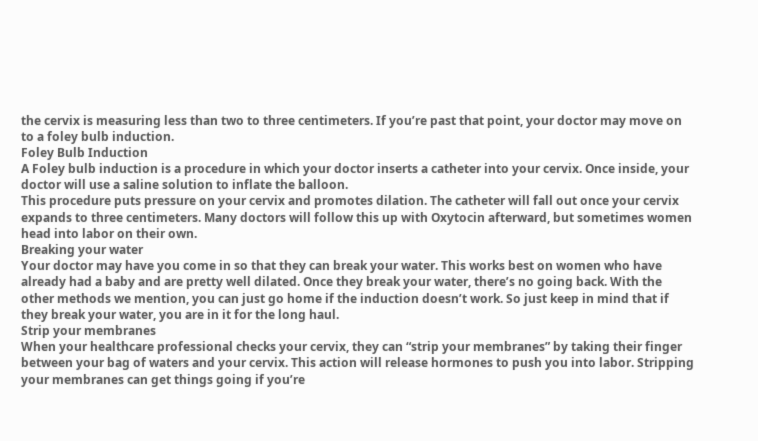the cervix is measuring less than two to three centimeters. If you’re past that point, your doctor may move on to a foley bulb induction.
Foley Bulb Induction
A Foley bulb induction is a procedure in which your doctor inserts a catheter into your cervix. Once inside, your doctor will use a saline solution to inflate the balloon.
This procedure puts pressure on your cervix and promotes dilation. The catheter will fall out once your cervix expands to three centimeters. Many doctors will follow this up with Oxytocin afterward, but sometimes women head into labor on their own.
Breaking your water
Your doctor may have you come in so that they can break your water. This works best on women who have already had a baby and are pretty well dilated. Once they break your water, there’s no going back. With the other methods we mention, you can just go home if the induction doesn’t work. So just keep in mind that if they break your water, you are in it for the long haul.
Strip your membranes
When your healthcare professional checks your cervix, they can “strip your membranes” by taking their finger between your bag of waters and your cervix. This action will release hormones to push you into labor. Stripping your membranes can get things going if you’re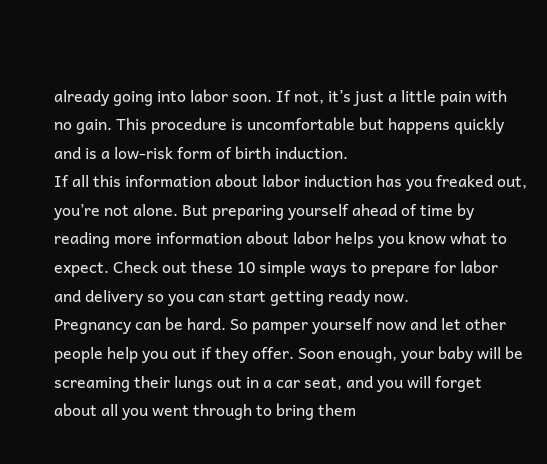already going into labor soon. If not, it’s just a little pain with no gain. This procedure is uncomfortable but happens quickly and is a low-risk form of birth induction.
If all this information about labor induction has you freaked out, you’re not alone. But preparing yourself ahead of time by reading more information about labor helps you know what to expect. Check out these 10 simple ways to prepare for labor and delivery so you can start getting ready now.
Pregnancy can be hard. So pamper yourself now and let other people help you out if they offer. Soon enough, your baby will be screaming their lungs out in a car seat, and you will forget about all you went through to bring them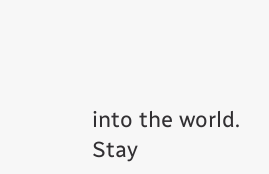into the world.
Stay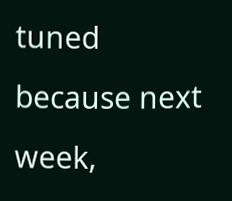tuned because next week,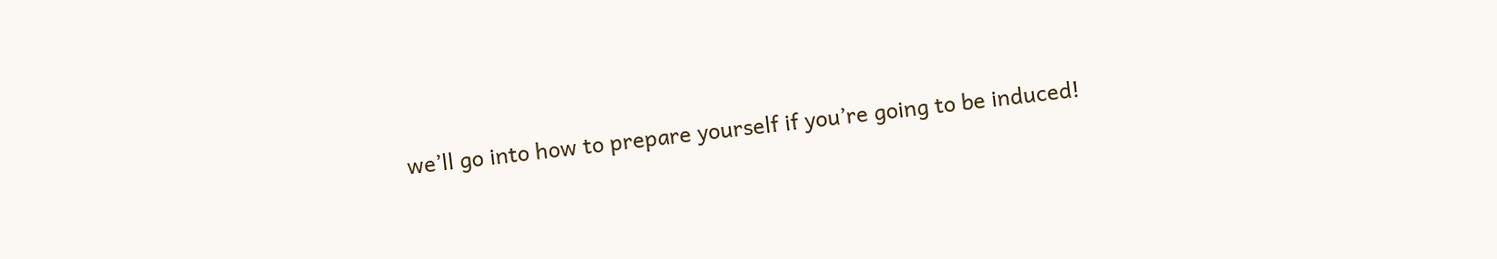we’ll go into how to prepare yourself if you’re going to be induced!